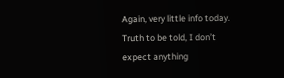Again, very little info today. Truth to be told, I don’t expect anything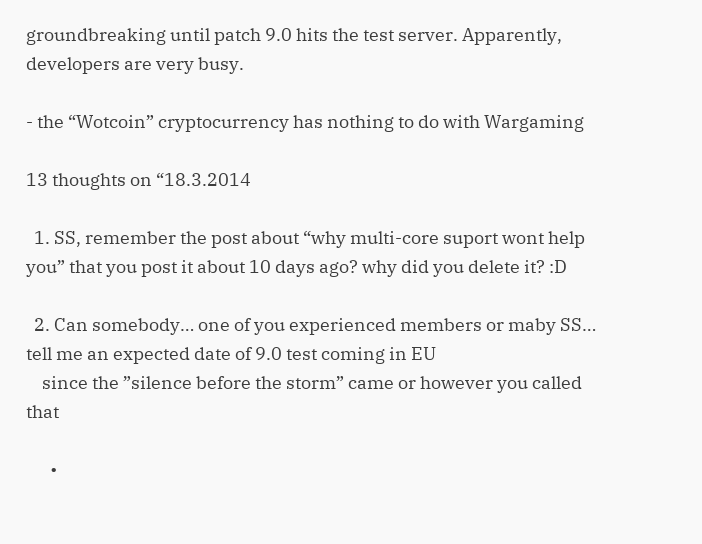groundbreaking until patch 9.0 hits the test server. Apparently, developers are very busy.

- the “Wotcoin” cryptocurrency has nothing to do with Wargaming

13 thoughts on “18.3.2014

  1. SS, remember the post about “why multi-core suport wont help you” that you post it about 10 days ago? why did you delete it? :D

  2. Can somebody… one of you experienced members or maby SS… tell me an expected date of 9.0 test coming in EU
    since the ”silence before the storm” came or however you called that

      •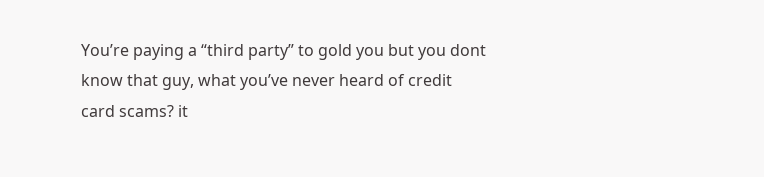You’re paying a “third party” to gold you but you dont know that guy, what you’ve never heard of credit card scams? it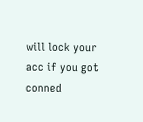will lock your acc if you got conned